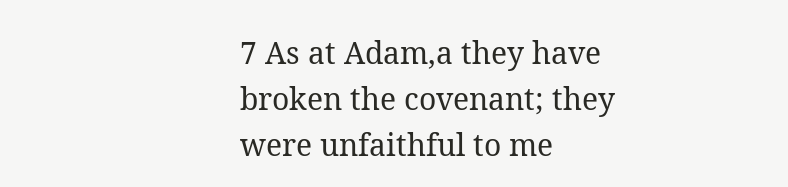7 As at Adam,a they have broken the covenant; they were unfaithful to me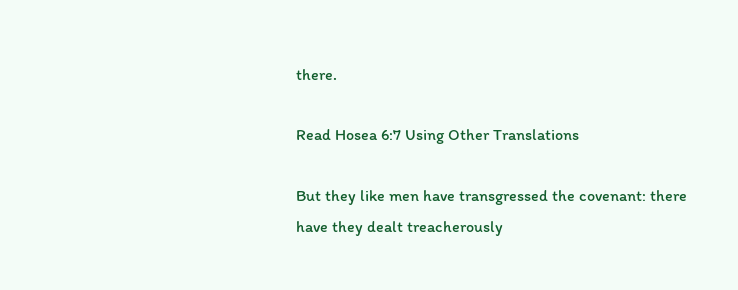there.

Read Hosea 6:7 Using Other Translations

But they like men have transgressed the covenant: there have they dealt treacherously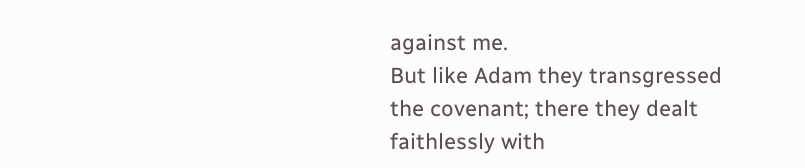against me.
But like Adam they transgressed the covenant; there they dealt faithlessly with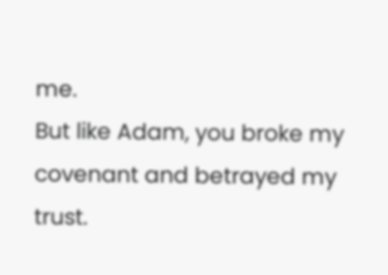me.
But like Adam, you broke my covenant and betrayed my trust.